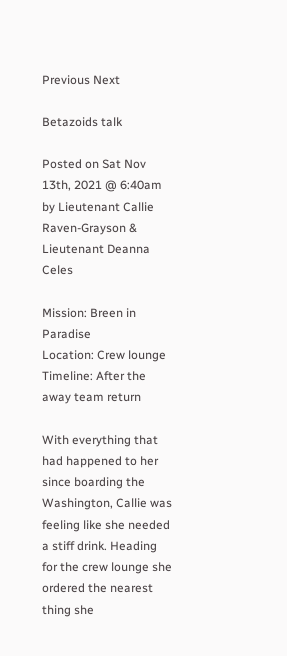Previous Next

Betazoids talk

Posted on Sat Nov 13th, 2021 @ 6:40am by Lieutenant Callie Raven-Grayson & Lieutenant Deanna Celes

Mission: Breen in Paradise
Location: Crew lounge
Timeline: After the away team return

With everything that had happened to her since boarding the Washington, Callie was feeling like she needed a stiff drink. Heading for the crew lounge she ordered the nearest thing she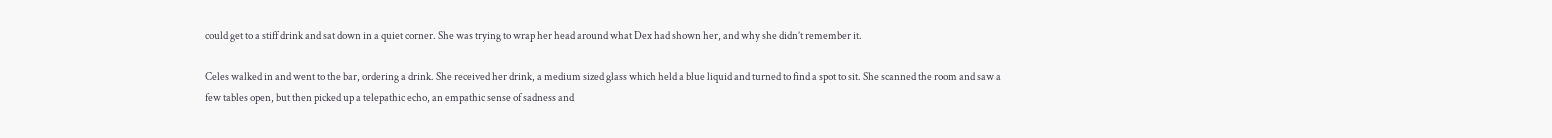could get to a stiff drink and sat down in a quiet corner. She was trying to wrap her head around what Dex had shown her, and why she didn’t remember it.

Celes walked in and went to the bar, ordering a drink. She received her drink, a medium sized glass which held a blue liquid and turned to find a spot to sit. She scanned the room and saw a few tables open, but then picked up a telepathic echo, an empathic sense of sadness and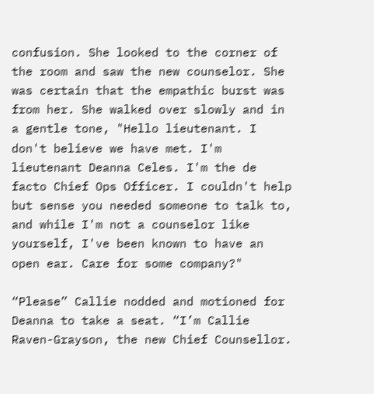confusion. She looked to the corner of the room and saw the new counselor. She was certain that the empathic burst was from her. She walked over slowly and in a gentle tone, "Hello lieutenant. I don't believe we have met. I'm lieutenant Deanna Celes. I'm the de facto Chief Ops Officer. I couldn't help but sense you needed someone to talk to, and while I'm not a counselor like yourself, I've been known to have an open ear. Care for some company?"

“Please” Callie nodded and motioned for Deanna to take a seat. “I’m Callie Raven-Grayson, the new Chief Counsellor.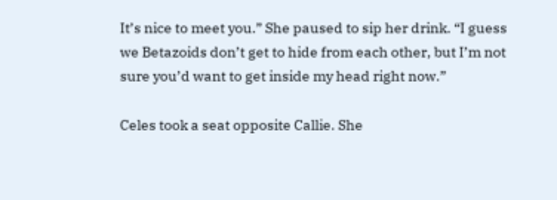It’s nice to meet you.” She paused to sip her drink. “I guess we Betazoids don’t get to hide from each other, but I’m not sure you’d want to get inside my head right now.”

Celes took a seat opposite Callie. She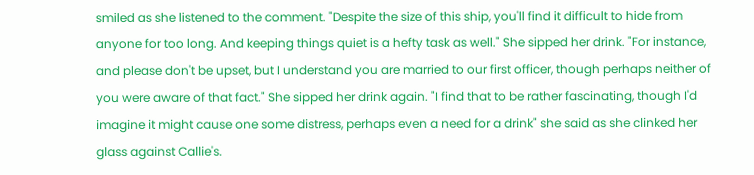smiled as she listened to the comment. "Despite the size of this ship, you'll find it difficult to hide from anyone for too long. And keeping things quiet is a hefty task as well." She sipped her drink. "For instance, and please don't be upset, but I understand you are married to our first officer, though perhaps neither of you were aware of that fact." She sipped her drink again. "I find that to be rather fascinating, though I'd imagine it might cause one some distress, perhaps even a need for a drink" she said as she clinked her glass against Callie's.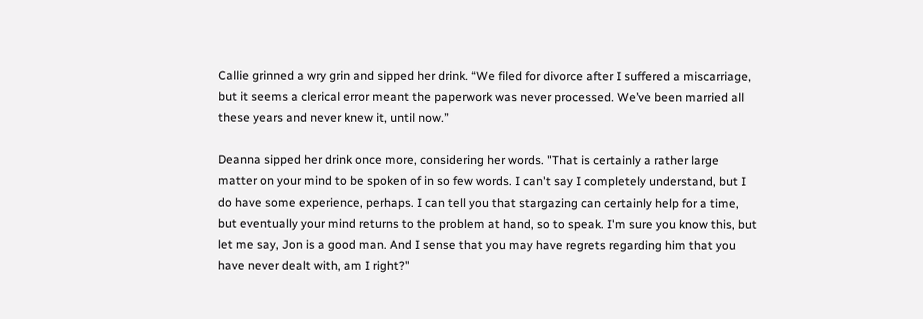Callie grinned a wry grin and sipped her drink. “We filed for divorce after I suffered a miscarriage, but it seems a clerical error meant the paperwork was never processed. We’ve been married all these years and never knew it, until now.”

Deanna sipped her drink once more, considering her words. "That is certainly a rather large matter on your mind to be spoken of in so few words. I can't say I completely understand, but I do have some experience, perhaps. I can tell you that stargazing can certainly help for a time, but eventually your mind returns to the problem at hand, so to speak. I'm sure you know this, but let me say, Jon is a good man. And I sense that you may have regrets regarding him that you have never dealt with, am I right?"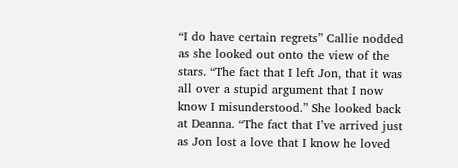“I do have certain regrets” Callie nodded as she looked out onto the view of the stars. “The fact that I left Jon, that it was all over a stupid argument that I now know I misunderstood.” She looked back at Deanna. “The fact that I’ve arrived just as Jon lost a love that I know he loved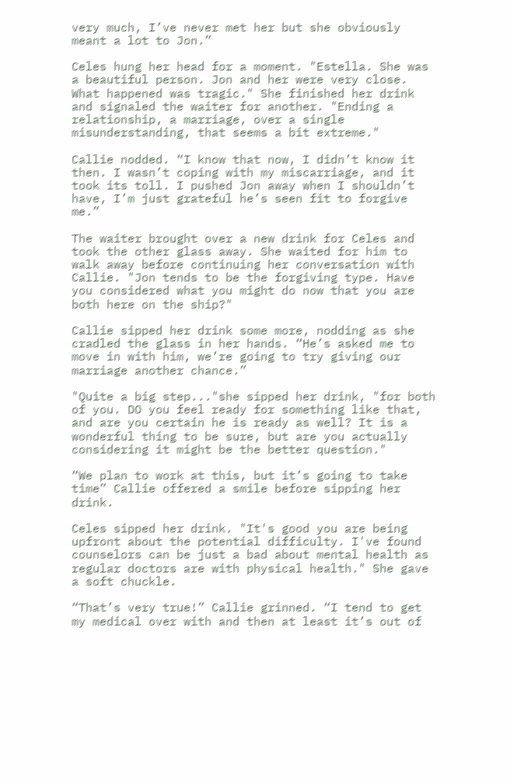very much, I’ve never met her but she obviously meant a lot to Jon.”

Celes hung her head for a moment. "Estella. She was a beautiful person. Jon and her were very close. What happened was tragic." She finished her drink and signaled the waiter for another. "Ending a relationship, a marriage, over a single misunderstanding, that seems a bit extreme."

Callie nodded. “I know that now, I didn’t know it then. I wasn’t coping with my miscarriage, and it took its toll. I pushed Jon away when I shouldn’t have, I’m just grateful he’s seen fit to forgive me.”

The waiter brought over a new drink for Celes and took the other glass away. She waited for him to walk away before continuing her conversation with Callie. "Jon tends to be the forgiving type. Have you considered what you might do now that you are both here on the ship?"

Callie sipped her drink some more, nodding as she cradled the glass in her hands. “He’s asked me to move in with him, we’re going to try giving our marriage another chance.”

"Quite a big step..."she sipped her drink, "for both of you. DO you feel ready for something like that, and are you certain he is ready as well? It is a wonderful thing to be sure, but are you actually considering it might be the better question."

“We plan to work at this, but it’s going to take time” Callie offered a smile before sipping her drink.

Celes sipped her drink. "It's good you are being upfront about the potential difficulty. I've found counselors can be just a bad about mental health as regular doctors are with physical health." She gave a soft chuckle.

“That’s very true!” Callie grinned. “I tend to get my medical over with and then at least it’s out of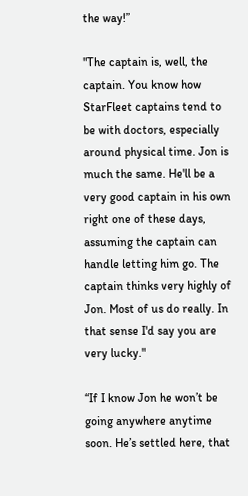the way!”

"The captain is, well, the captain. You know how StarFleet captains tend to be with doctors, especially around physical time. Jon is much the same. He'll be a very good captain in his own right one of these days, assuming the captain can handle letting him go. The captain thinks very highly of Jon. Most of us do really. In that sense I'd say you are very lucky."

“If I know Jon he won’t be going anywhere anytime soon. He’s settled here, that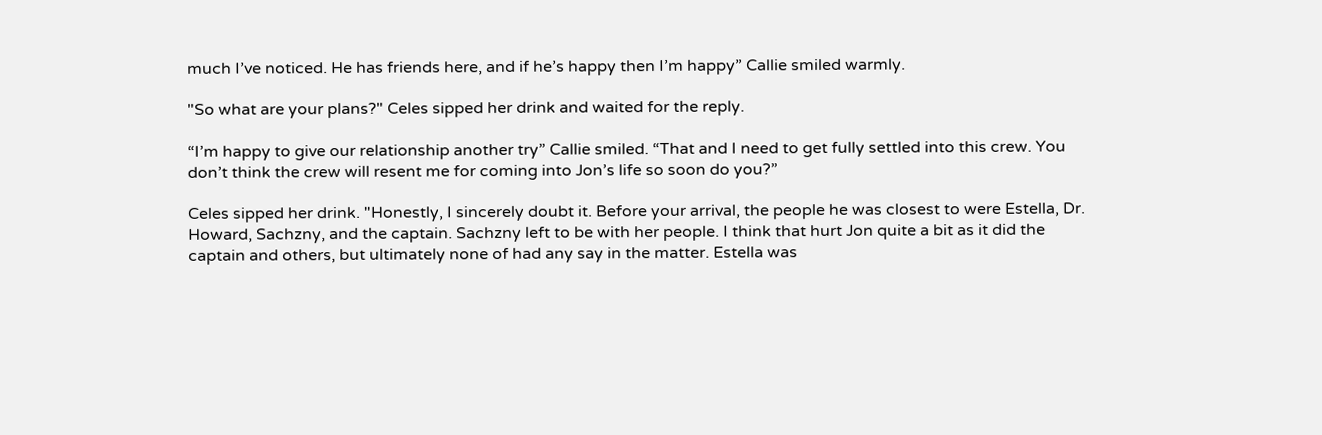much I’ve noticed. He has friends here, and if he’s happy then I’m happy” Callie smiled warmly.

"So what are your plans?" Celes sipped her drink and waited for the reply.

“I’m happy to give our relationship another try” Callie smiled. “That and I need to get fully settled into this crew. You don’t think the crew will resent me for coming into Jon’s life so soon do you?”

Celes sipped her drink. "Honestly, I sincerely doubt it. Before your arrival, the people he was closest to were Estella, Dr. Howard, Sachzny, and the captain. Sachzny left to be with her people. I think that hurt Jon quite a bit as it did the captain and others, but ultimately none of had any say in the matter. Estella was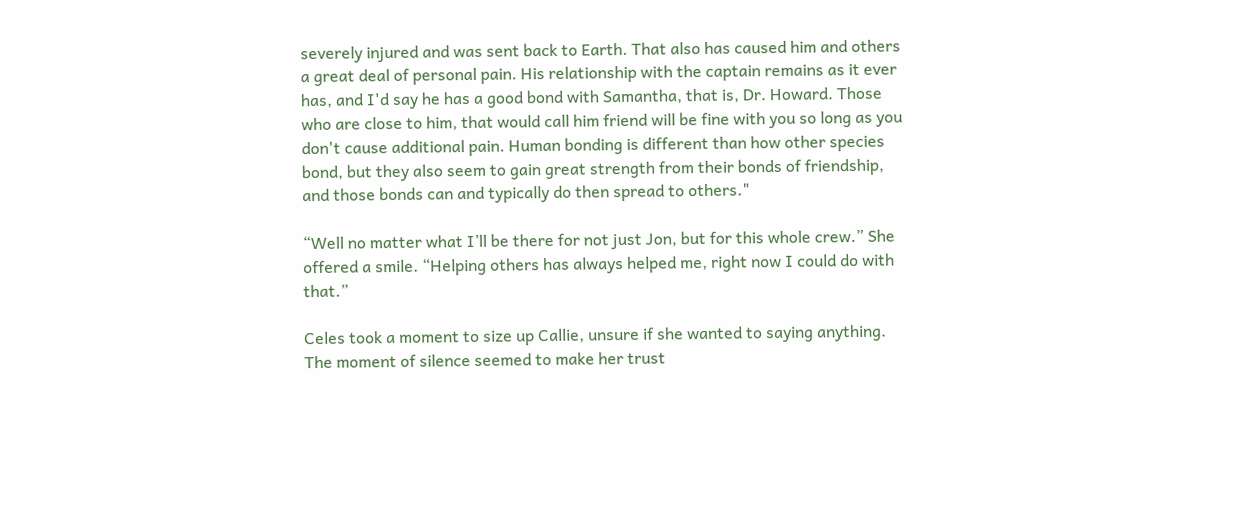severely injured and was sent back to Earth. That also has caused him and others a great deal of personal pain. His relationship with the captain remains as it ever has, and I'd say he has a good bond with Samantha, that is, Dr. Howard. Those who are close to him, that would call him friend will be fine with you so long as you don't cause additional pain. Human bonding is different than how other species bond, but they also seem to gain great strength from their bonds of friendship, and those bonds can and typically do then spread to others."

“Well no matter what I’ll be there for not just Jon, but for this whole crew.” She offered a smile. “Helping others has always helped me, right now I could do with that.”

Celes took a moment to size up Callie, unsure if she wanted to saying anything. The moment of silence seemed to make her trust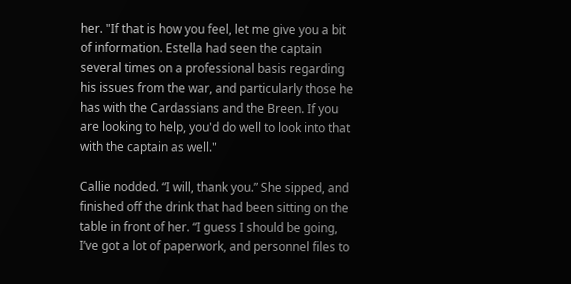her. "If that is how you feel, let me give you a bit of information. Estella had seen the captain several times on a professional basis regarding his issues from the war, and particularly those he has with the Cardassians and the Breen. If you are looking to help, you'd do well to look into that with the captain as well."

Callie nodded. “I will, thank you.” She sipped, and finished off the drink that had been sitting on the table in front of her. “I guess I should be going, I’ve got a lot of paperwork, and personnel files to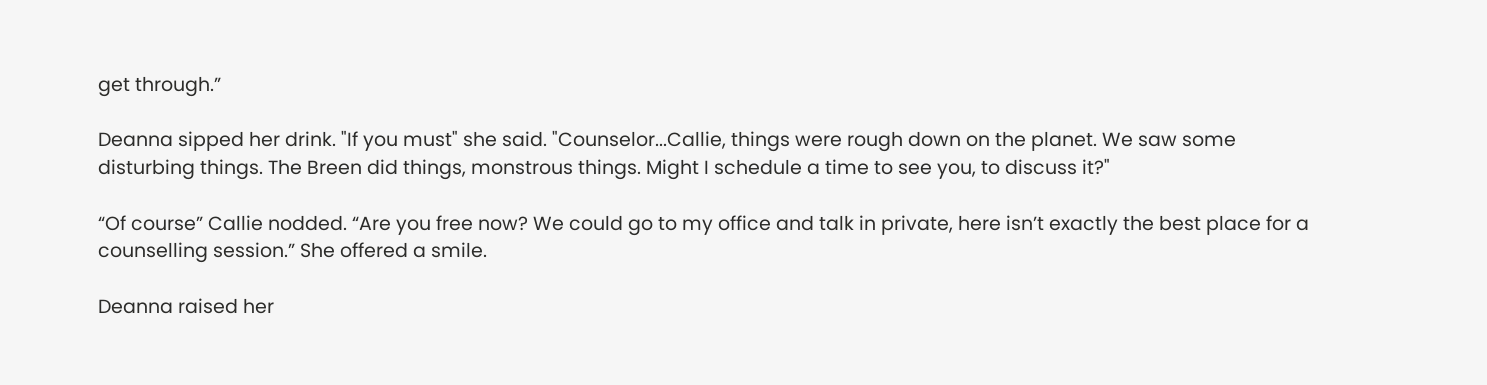get through.”

Deanna sipped her drink. "If you must" she said. "Counselor...Callie, things were rough down on the planet. We saw some disturbing things. The Breen did things, monstrous things. Might I schedule a time to see you, to discuss it?"

“Of course” Callie nodded. “Are you free now? We could go to my office and talk in private, here isn’t exactly the best place for a counselling session.” She offered a smile.

Deanna raised her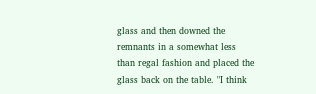glass and then downed the remnants in a somewhat less than regal fashion and placed the glass back on the table. "I think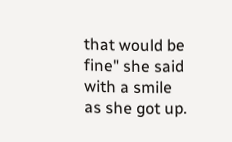that would be fine" she said with a smile as she got up.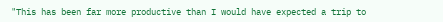"This has been far more productive than I would have expected a trip to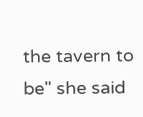the tavern to be" she said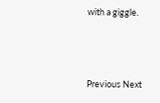with a giggle.



Previous Next